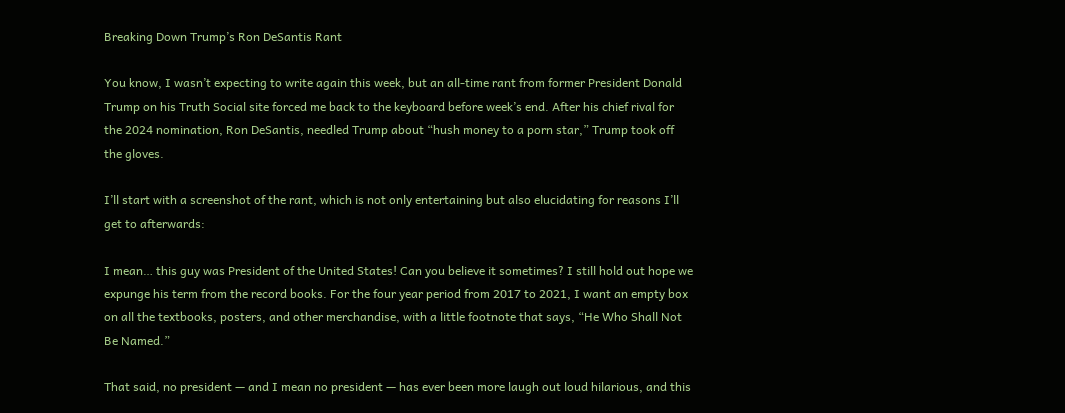Breaking Down Trump’s Ron DeSantis Rant

You know, I wasn’t expecting to write again this week, but an all-time rant from former President Donald Trump on his Truth Social site forced me back to the keyboard before week’s end. After his chief rival for the 2024 nomination, Ron DeSantis, needled Trump about “hush money to a porn star,” Trump took off the gloves.

I’ll start with a screenshot of the rant, which is not only entertaining but also elucidating for reasons I’ll get to afterwards:

I mean… this guy was President of the United States! Can you believe it sometimes? I still hold out hope we expunge his term from the record books. For the four year period from 2017 to 2021, I want an empty box on all the textbooks, posters, and other merchandise, with a little footnote that says, “He Who Shall Not Be Named.”

That said, no president — and I mean no president — has ever been more laugh out loud hilarious, and this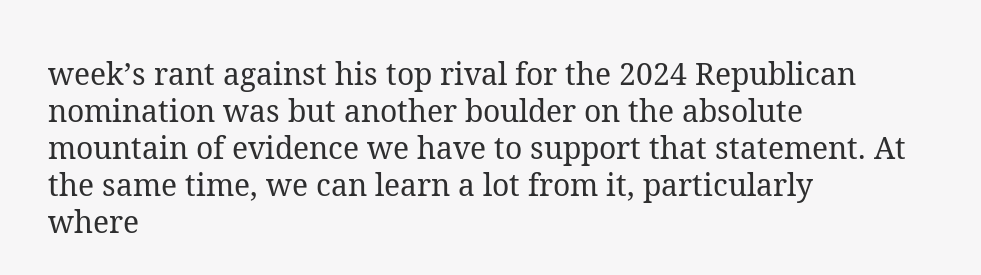week’s rant against his top rival for the 2024 Republican nomination was but another boulder on the absolute mountain of evidence we have to support that statement. At the same time, we can learn a lot from it, particularly where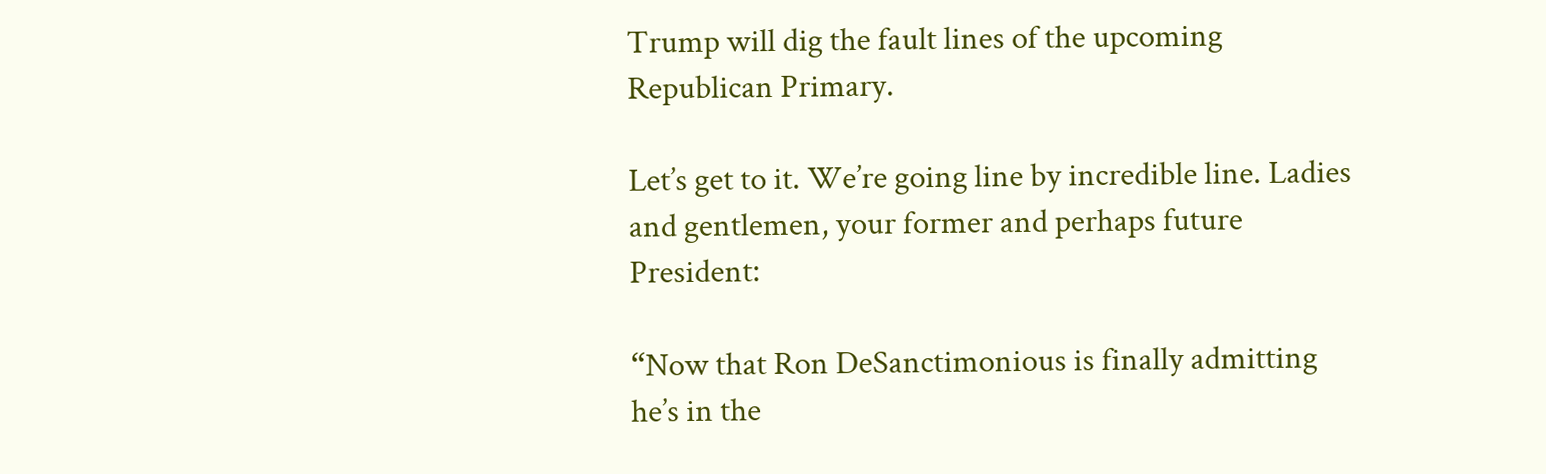Trump will dig the fault lines of the upcoming Republican Primary.

Let’s get to it. We’re going line by incredible line. Ladies and gentlemen, your former and perhaps future President:

“Now that Ron DeSanctimonious is finally admitting he’s in the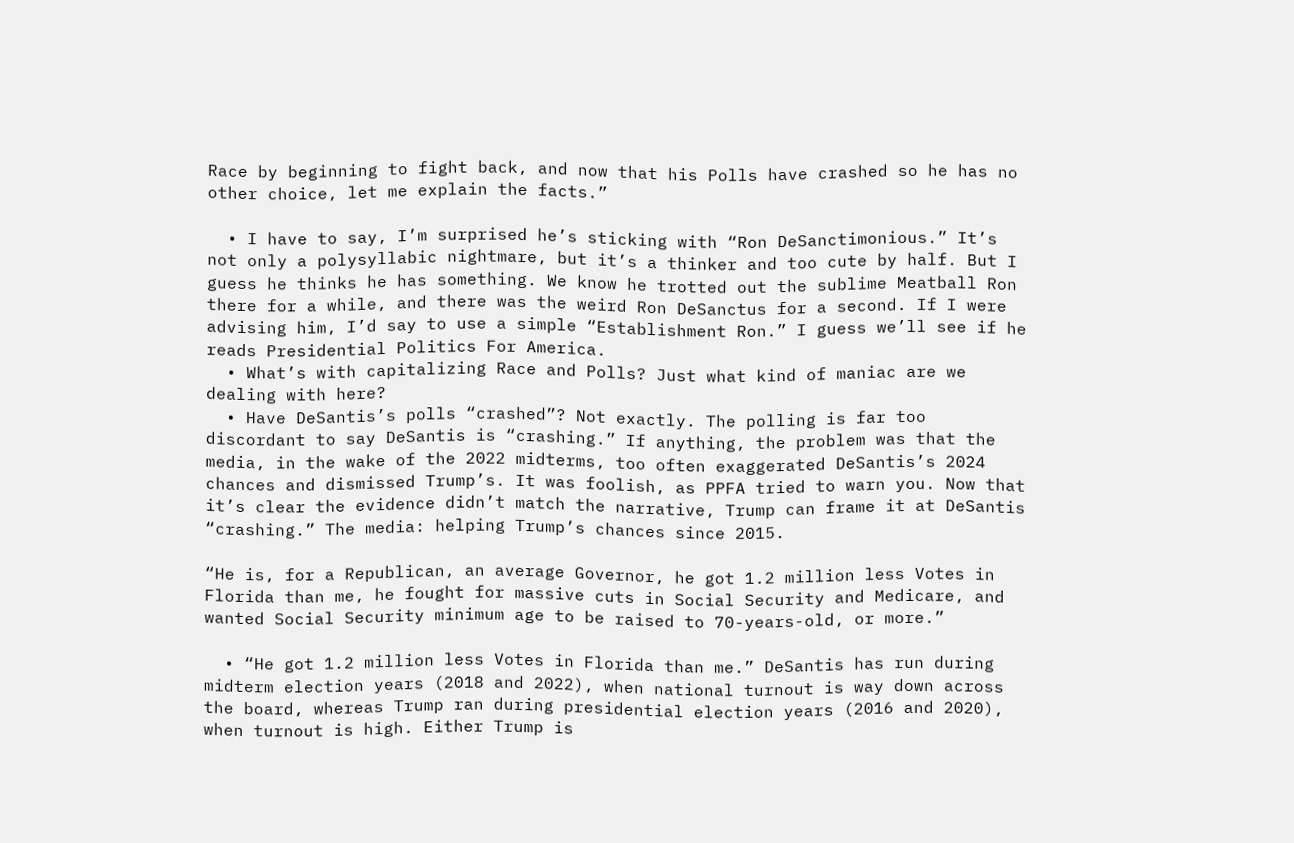Race by beginning to fight back, and now that his Polls have crashed so he has no other choice, let me explain the facts.”

  • I have to say, I’m surprised he’s sticking with “Ron DeSanctimonious.” It’s not only a polysyllabic nightmare, but it’s a thinker and too cute by half. But I guess he thinks he has something. We know he trotted out the sublime Meatball Ron there for a while, and there was the weird Ron DeSanctus for a second. If I were advising him, I’d say to use a simple “Establishment Ron.” I guess we’ll see if he reads Presidential Politics For America.
  • What’s with capitalizing Race and Polls? Just what kind of maniac are we dealing with here?
  • Have DeSantis’s polls “crashed”? Not exactly. The polling is far too discordant to say DeSantis is “crashing.” If anything, the problem was that the media, in the wake of the 2022 midterms, too often exaggerated DeSantis’s 2024 chances and dismissed Trump’s. It was foolish, as PPFA tried to warn you. Now that it’s clear the evidence didn’t match the narrative, Trump can frame it at DeSantis “crashing.” The media: helping Trump’s chances since 2015.

“He is, for a Republican, an average Governor, he got 1.2 million less Votes in Florida than me, he fought for massive cuts in Social Security and Medicare, and wanted Social Security minimum age to be raised to 70-years-old, or more.”

  • “He got 1.2 million less Votes in Florida than me.” DeSantis has run during midterm election years (2018 and 2022), when national turnout is way down across the board, whereas Trump ran during presidential election years (2016 and 2020), when turnout is high. Either Trump is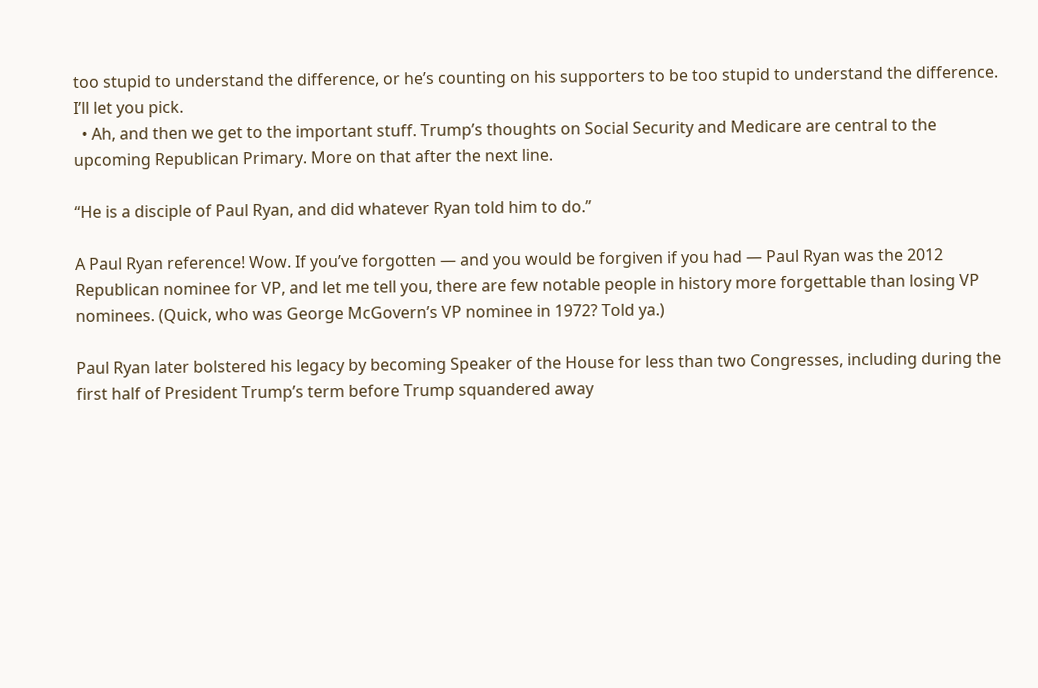too stupid to understand the difference, or he’s counting on his supporters to be too stupid to understand the difference. I’ll let you pick.
  • Ah, and then we get to the important stuff. Trump’s thoughts on Social Security and Medicare are central to the upcoming Republican Primary. More on that after the next line.

“He is a disciple of Paul Ryan, and did whatever Ryan told him to do.”

A Paul Ryan reference! Wow. If you’ve forgotten — and you would be forgiven if you had — Paul Ryan was the 2012 Republican nominee for VP, and let me tell you, there are few notable people in history more forgettable than losing VP nominees. (Quick, who was George McGovern’s VP nominee in 1972? Told ya.)

Paul Ryan later bolstered his legacy by becoming Speaker of the House for less than two Congresses, including during the first half of President Trump’s term before Trump squandered away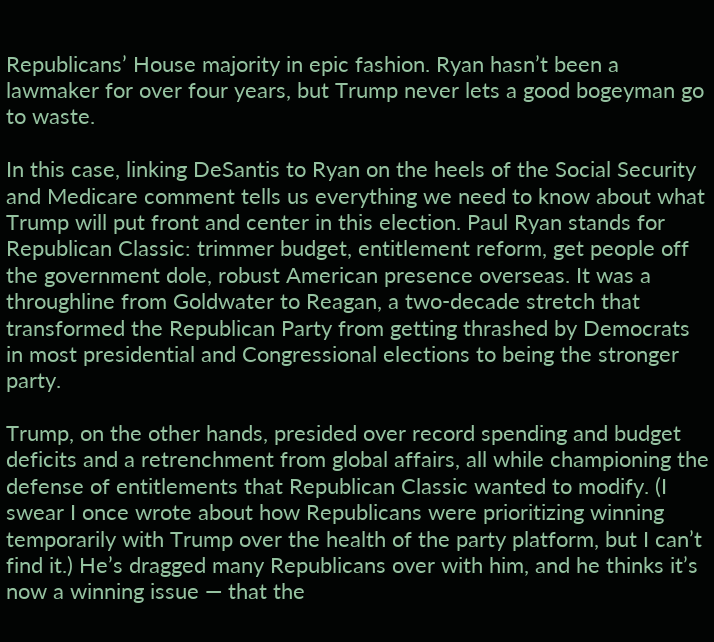Republicans’ House majority in epic fashion. Ryan hasn’t been a lawmaker for over four years, but Trump never lets a good bogeyman go to waste.

In this case, linking DeSantis to Ryan on the heels of the Social Security and Medicare comment tells us everything we need to know about what Trump will put front and center in this election. Paul Ryan stands for Republican Classic: trimmer budget, entitlement reform, get people off the government dole, robust American presence overseas. It was a throughline from Goldwater to Reagan, a two-decade stretch that transformed the Republican Party from getting thrashed by Democrats in most presidential and Congressional elections to being the stronger party.

Trump, on the other hands, presided over record spending and budget deficits and a retrenchment from global affairs, all while championing the defense of entitlements that Republican Classic wanted to modify. (I swear I once wrote about how Republicans were prioritizing winning temporarily with Trump over the health of the party platform, but I can’t find it.) He’s dragged many Republicans over with him, and he thinks it’s now a winning issue — that the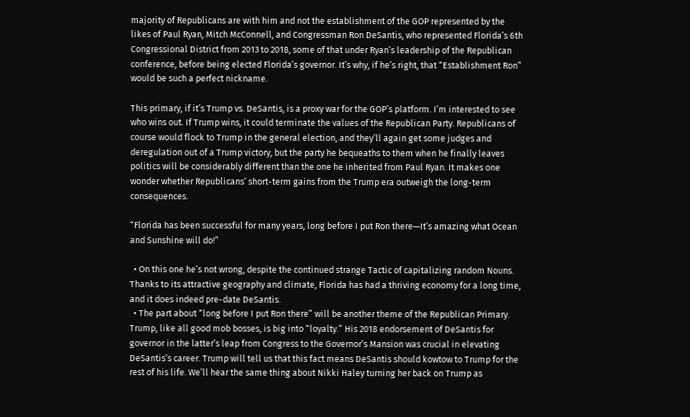majority of Republicans are with him and not the establishment of the GOP represented by the likes of Paul Ryan, Mitch McConnell, and Congressman Ron DeSantis, who represented Florida’s 6th Congressional District from 2013 to 2018, some of that under Ryan’s leadership of the Republican conference, before being elected Florida’s governor. It’s why, if he’s right, that “Establishment Ron” would be such a perfect nickname.

This primary, if it’s Trump vs. DeSantis, is a proxy war for the GOP’s platform. I’m interested to see who wins out. If Trump wins, it could terminate the values of the Republican Party. Republicans of course would flock to Trump in the general election, and they’ll again get some judges and deregulation out of a Trump victory, but the party he bequeaths to them when he finally leaves politics will be considerably different than the one he inherited from Paul Ryan. It makes one wonder whether Republicans’ short-term gains from the Trump era outweigh the long-term consequences.

“Florida has been successful for many years, long before I put Ron there—It’s amazing what Ocean and Sunshine will do!”

  • On this one he’s not wrong, despite the continued strange Tactic of capitalizing random Nouns. Thanks to its attractive geography and climate, Florida has had a thriving economy for a long time, and it does indeed pre-date DeSantis.
  • The part about “long before I put Ron there” will be another theme of the Republican Primary. Trump, like all good mob bosses, is big into “loyalty.” His 2018 endorsement of DeSantis for governor in the latter’s leap from Congress to the Governor’s Mansion was crucial in elevating DeSantis’s career. Trump will tell us that this fact means DeSantis should kowtow to Trump for the rest of his life. We’ll hear the same thing about Nikki Haley turning her back on Trump as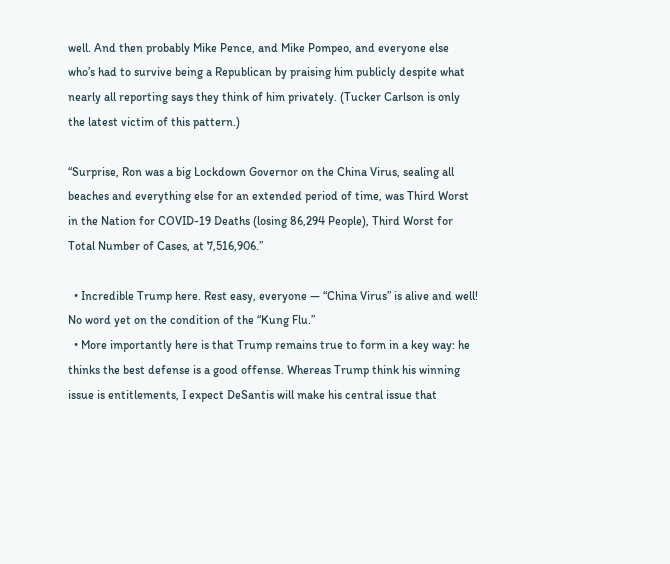well. And then probably Mike Pence, and Mike Pompeo, and everyone else who’s had to survive being a Republican by praising him publicly despite what nearly all reporting says they think of him privately. (Tucker Carlson is only the latest victim of this pattern.)

“Surprise, Ron was a big Lockdown Governor on the China Virus, sealing all beaches and everything else for an extended period of time, was Third Worst in the Nation for COVID-19 Deaths (losing 86,294 People), Third Worst for Total Number of Cases, at 7,516,906.”

  • Incredible Trump here. Rest easy, everyone — “China Virus” is alive and well! No word yet on the condition of the “Kung Flu.”
  • More importantly here is that Trump remains true to form in a key way: he thinks the best defense is a good offense. Whereas Trump think his winning issue is entitlements, I expect DeSantis will make his central issue that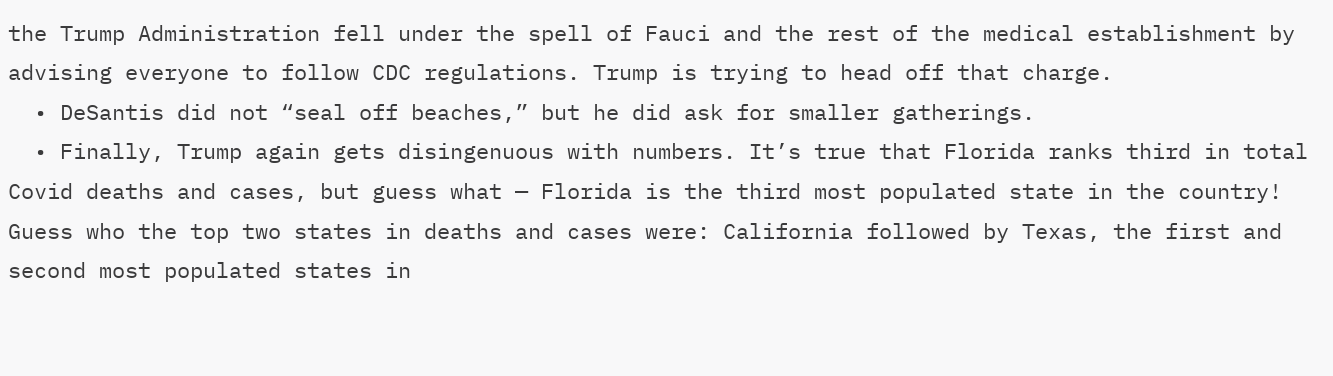the Trump Administration fell under the spell of Fauci and the rest of the medical establishment by advising everyone to follow CDC regulations. Trump is trying to head off that charge.
  • DeSantis did not “seal off beaches,” but he did ask for smaller gatherings.
  • Finally, Trump again gets disingenuous with numbers. It’s true that Florida ranks third in total Covid deaths and cases, but guess what — Florida is the third most populated state in the country! Guess who the top two states in deaths and cases were: California followed by Texas, the first and second most populated states in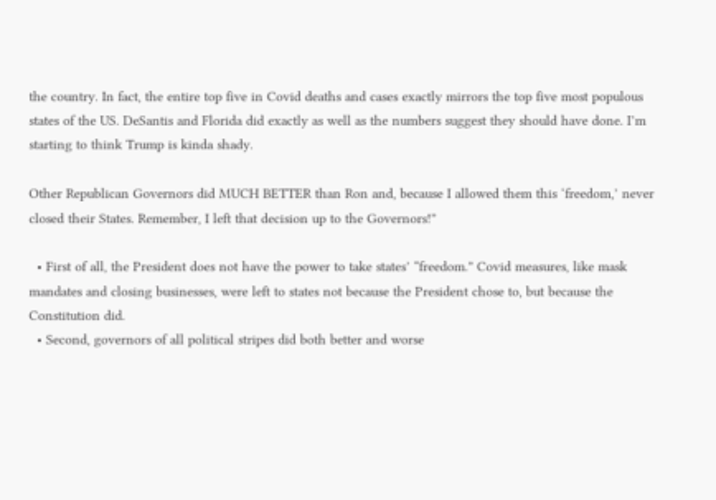the country. In fact, the entire top five in Covid deaths and cases exactly mirrors the top five most populous states of the US. DeSantis and Florida did exactly as well as the numbers suggest they should have done. I’m starting to think Trump is kinda shady.

Other Republican Governors did MUCH BETTER than Ron and, because I allowed them this ‘freedom,’ never closed their States. Remember, I left that decision up to the Governors!”

  • First of all, the President does not have the power to take states’ “freedom.” Covid measures, like mask mandates and closing businesses, were left to states not because the President chose to, but because the Constitution did.
  • Second, governors of all political stripes did both better and worse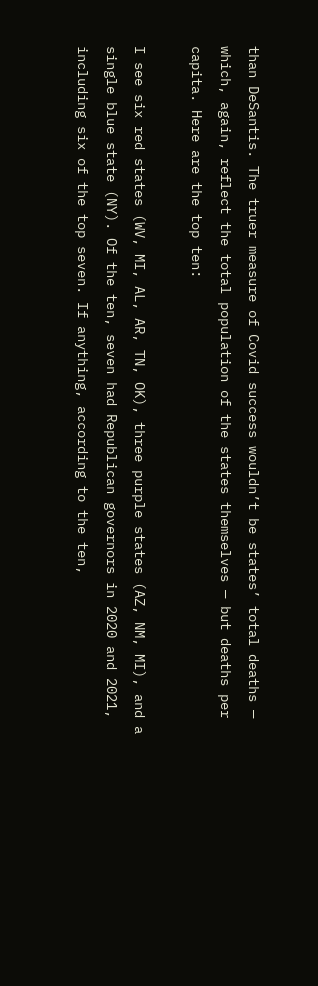than DeSantis. The truer measure of Covid success wouldn’t be states’ total deaths — which, again, reflect the total population of the states themselves — but deaths per capita. Here are the top ten:

I see six red states (WV, MI, AL, AR, TN, OK), three purple states (AZ, NM, MI), and a single blue state (NY). Of the ten, seven had Republican governors in 2020 and 2021, including six of the top seven. If anything, according to the ten,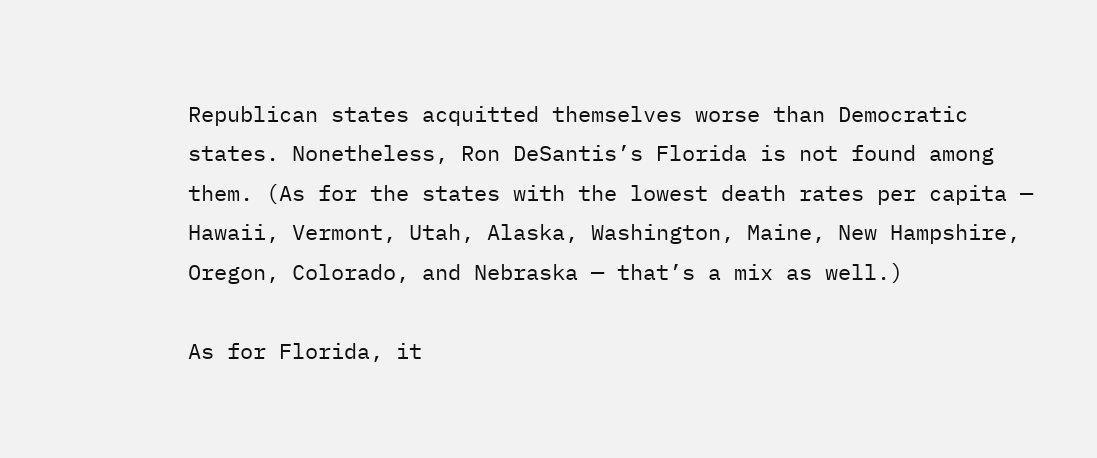Republican states acquitted themselves worse than Democratic states. Nonetheless, Ron DeSantis’s Florida is not found among them. (As for the states with the lowest death rates per capita — Hawaii, Vermont, Utah, Alaska, Washington, Maine, New Hampshire, Oregon, Colorado, and Nebraska — that’s a mix as well.)

As for Florida, it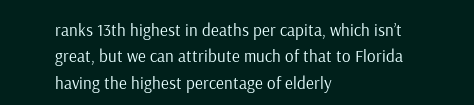ranks 13th highest in deaths per capita, which isn’t great, but we can attribute much of that to Florida having the highest percentage of elderly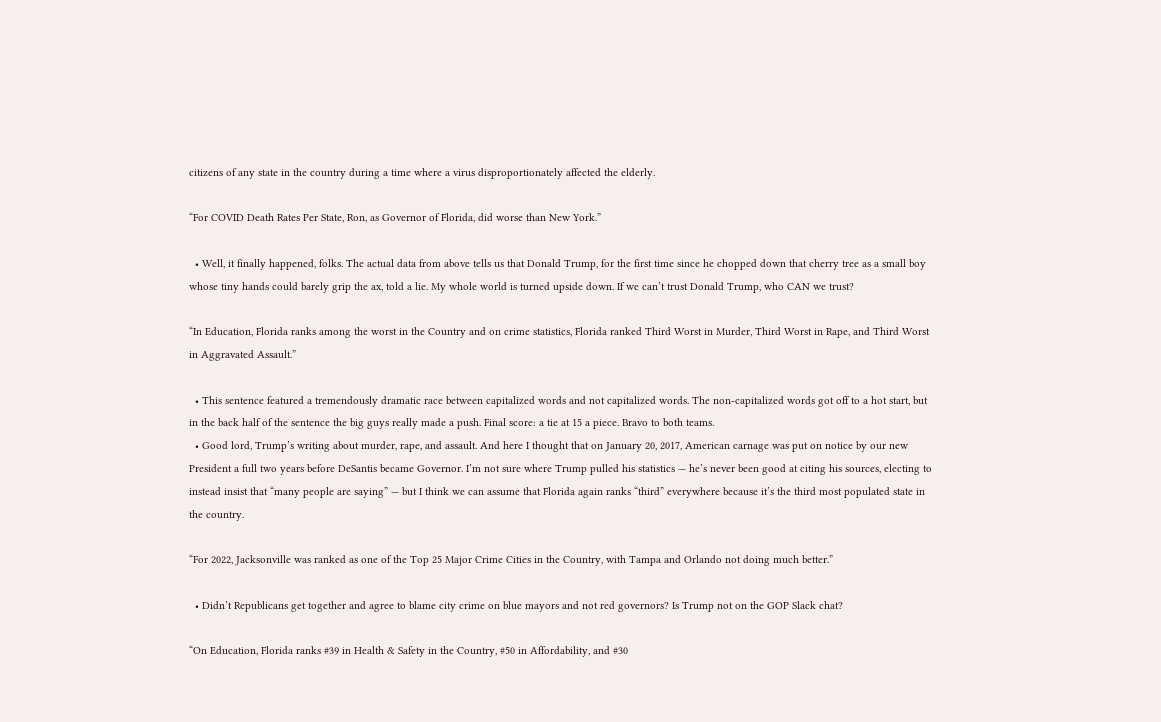citizens of any state in the country during a time where a virus disproportionately affected the elderly.

“For COVID Death Rates Per State, Ron, as Governor of Florida, did worse than New York.”

  • Well, it finally happened, folks. The actual data from above tells us that Donald Trump, for the first time since he chopped down that cherry tree as a small boy whose tiny hands could barely grip the ax, told a lie. My whole world is turned upside down. If we can’t trust Donald Trump, who CAN we trust?

“In Education, Florida ranks among the worst in the Country and on crime statistics, Florida ranked Third Worst in Murder, Third Worst in Rape, and Third Worst in Aggravated Assault.”

  • This sentence featured a tremendously dramatic race between capitalized words and not capitalized words. The non-capitalized words got off to a hot start, but in the back half of the sentence the big guys really made a push. Final score: a tie at 15 a piece. Bravo to both teams.
  • Good lord, Trump’s writing about murder, rape, and assault. And here I thought that on January 20, 2017, American carnage was put on notice by our new President a full two years before DeSantis became Governor. I’m not sure where Trump pulled his statistics — he’s never been good at citing his sources, electing to instead insist that “many people are saying” — but I think we can assume that Florida again ranks “third” everywhere because it’s the third most populated state in the country.

“For 2022, Jacksonville was ranked as one of the Top 25 Major Crime Cities in the Country, with Tampa and Orlando not doing much better.”

  • Didn’t Republicans get together and agree to blame city crime on blue mayors and not red governors? Is Trump not on the GOP Slack chat?

“On Education, Florida ranks #39 in Health & Safety in the Country, #50 in Affordability, and #30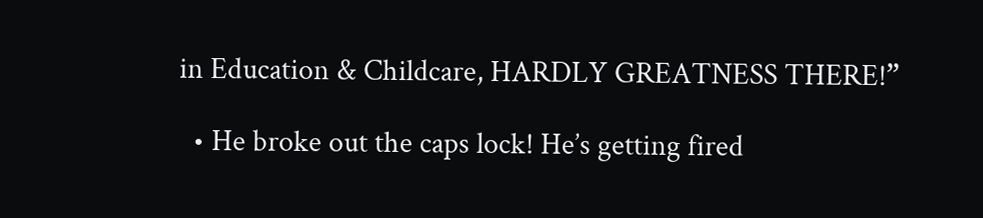in Education & Childcare, HARDLY GREATNESS THERE!”

  • He broke out the caps lock! He’s getting fired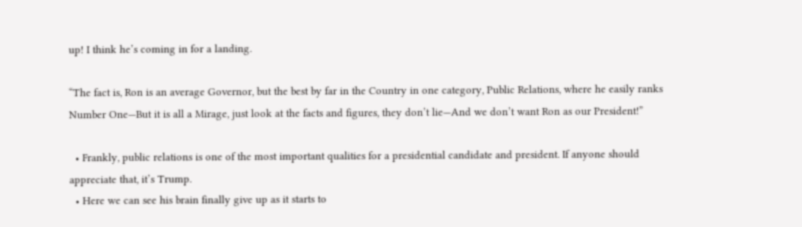up! I think he’s coming in for a landing.

“The fact is, Ron is an average Governor, but the best by far in the Country in one category, Public Relations, where he easily ranks Number One—But it is all a Mirage, just look at the facts and figures, they don’t lie—And we don’t want Ron as our President!”

  • Frankly, public relations is one of the most important qualities for a presidential candidate and president. If anyone should appreciate that, it’s Trump.
  • Here we can see his brain finally give up as it starts to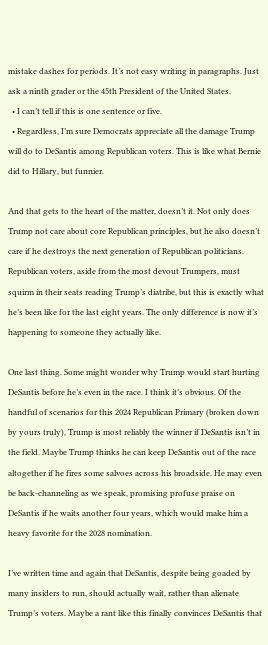mistake dashes for periods. It’s not easy writing in paragraphs. Just ask a ninth grader or the 45th President of the United States.
  • I can’t tell if this is one sentence or five.
  • Regardless, I’m sure Democrats appreciate all the damage Trump will do to DeSantis among Republican voters. This is like what Bernie did to Hillary, but funnier.

And that gets to the heart of the matter, doesn’t it. Not only does Trump not care about core Republican principles, but he also doesn’t care if he destroys the next generation of Republican politicians. Republican voters, aside from the most devout Trumpers, must squirm in their seats reading Trump’s diatribe, but this is exactly what he’s been like for the last eight years. The only difference is now it’s happening to someone they actually like.

One last thing. Some might wonder why Trump would start hurting DeSantis before he’s even in the race. I think it’s obvious. Of the handful of scenarios for this 2024 Republican Primary (broken down by yours truly), Trump is most reliably the winner if DeSantis isn’t in the field. Maybe Trump thinks he can keep DeSantis out of the race altogether if he fires some salvoes across his broadside. He may even be back-channeling as we speak, promising profuse praise on DeSantis if he waits another four years, which would make him a heavy favorite for the 2028 nomination.

I’ve written time and again that DeSantis, despite being goaded by many insiders to run, should actually wait, rather than alienate Trump’s voters. Maybe a rant like this finally convinces DeSantis that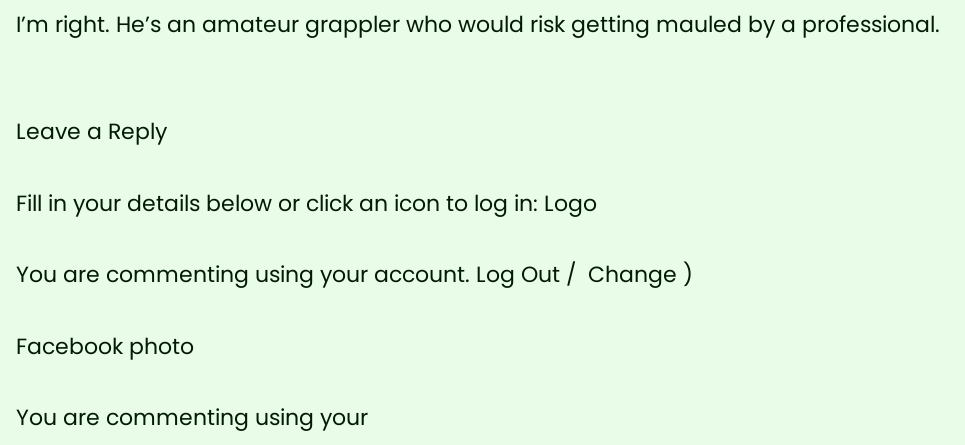I’m right. He’s an amateur grappler who would risk getting mauled by a professional.


Leave a Reply

Fill in your details below or click an icon to log in: Logo

You are commenting using your account. Log Out /  Change )

Facebook photo

You are commenting using your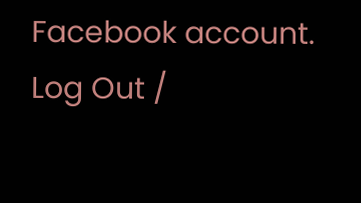Facebook account. Log Out /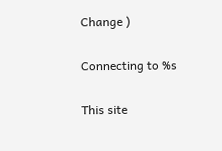Change )

Connecting to %s

This site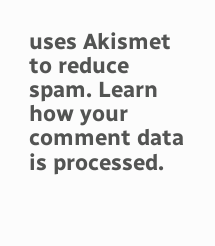uses Akismet to reduce spam. Learn how your comment data is processed.